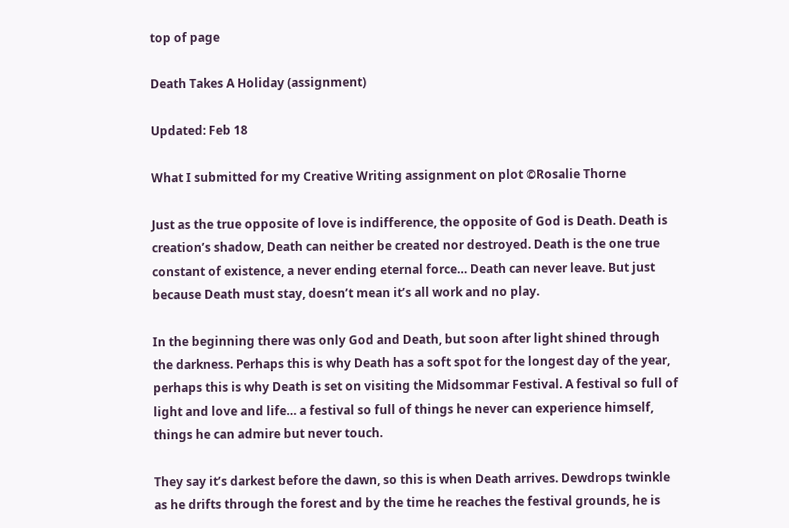top of page

Death Takes A Holiday (assignment)

Updated: Feb 18

What I submitted for my Creative Writing assignment on plot ©Rosalie Thorne

Just as the true opposite of love is indifference, the opposite of God is Death. Death is creation’s shadow, Death can neither be created nor destroyed. Death is the one true constant of existence, a never ending eternal force… Death can never leave. But just because Death must stay, doesn’t mean it’s all work and no play.

In the beginning there was only God and Death, but soon after light shined through the darkness. Perhaps this is why Death has a soft spot for the longest day of the year, perhaps this is why Death is set on visiting the Midsommar Festival. A festival so full of light and love and life… a festival so full of things he never can experience himself, things he can admire but never touch.

They say it’s darkest before the dawn, so this is when Death arrives. Dewdrops twinkle as he drifts through the forest and by the time he reaches the festival grounds, he is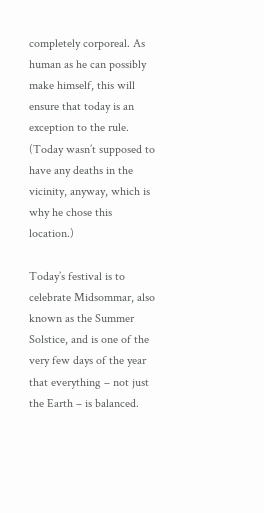completely corporeal. As human as he can possibly make himself, this will ensure that today is an exception to the rule. (Today wasn’t supposed to have any deaths in the vicinity, anyway, which is why he chose this location.)

Today’s festival is to celebrate Midsommar, also known as the Summer Solstice, and is one of the very few days of the year that everything – not just the Earth – is balanced.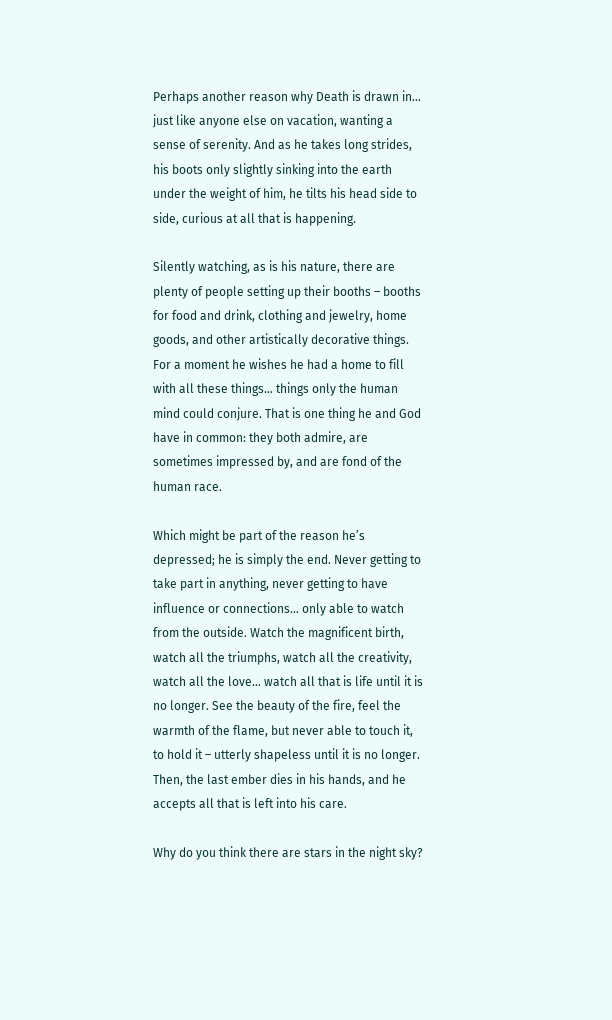Perhaps another reason why Death is drawn in… just like anyone else on vacation, wanting a sense of serenity. And as he takes long strides, his boots only slightly sinking into the earth under the weight of him, he tilts his head side to side, curious at all that is happening.

Silently watching, as is his nature, there are plenty of people setting up their booths – booths for food and drink, clothing and jewelry, home goods, and other artistically decorative things. For a moment he wishes he had a home to fill with all these things… things only the human mind could conjure. That is one thing he and God have in common: they both admire, are sometimes impressed by, and are fond of the human race.

Which might be part of the reason he’s depressed; he is simply the end. Never getting to take part in anything, never getting to have influence or connections… only able to watch from the outside. Watch the magnificent birth, watch all the triumphs, watch all the creativity, watch all the love… watch all that is life until it is no longer. See the beauty of the fire, feel the warmth of the flame, but never able to touch it, to hold it – utterly shapeless until it is no longer. Then, the last ember dies in his hands, and he accepts all that is left into his care.

Why do you think there are stars in the night sky?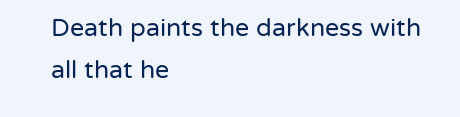Death paints the darkness with all that he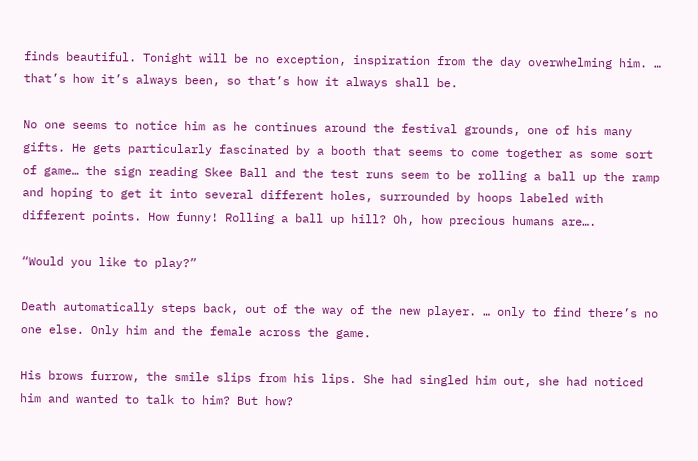finds beautiful. Tonight will be no exception, inspiration from the day overwhelming him. … that’s how it’s always been, so that’s how it always shall be.

No one seems to notice him as he continues around the festival grounds, one of his many gifts. He gets particularly fascinated by a booth that seems to come together as some sort of game… the sign reading Skee Ball and the test runs seem to be rolling a ball up the ramp and hoping to get it into several different holes, surrounded by hoops labeled with different points. How funny! Rolling a ball up hill? Oh, how precious humans are….

“Would you like to play?”

Death automatically steps back, out of the way of the new player. … only to find there’s no one else. Only him and the female across the game.

His brows furrow, the smile slips from his lips. She had singled him out, she had noticed him and wanted to talk to him? But how?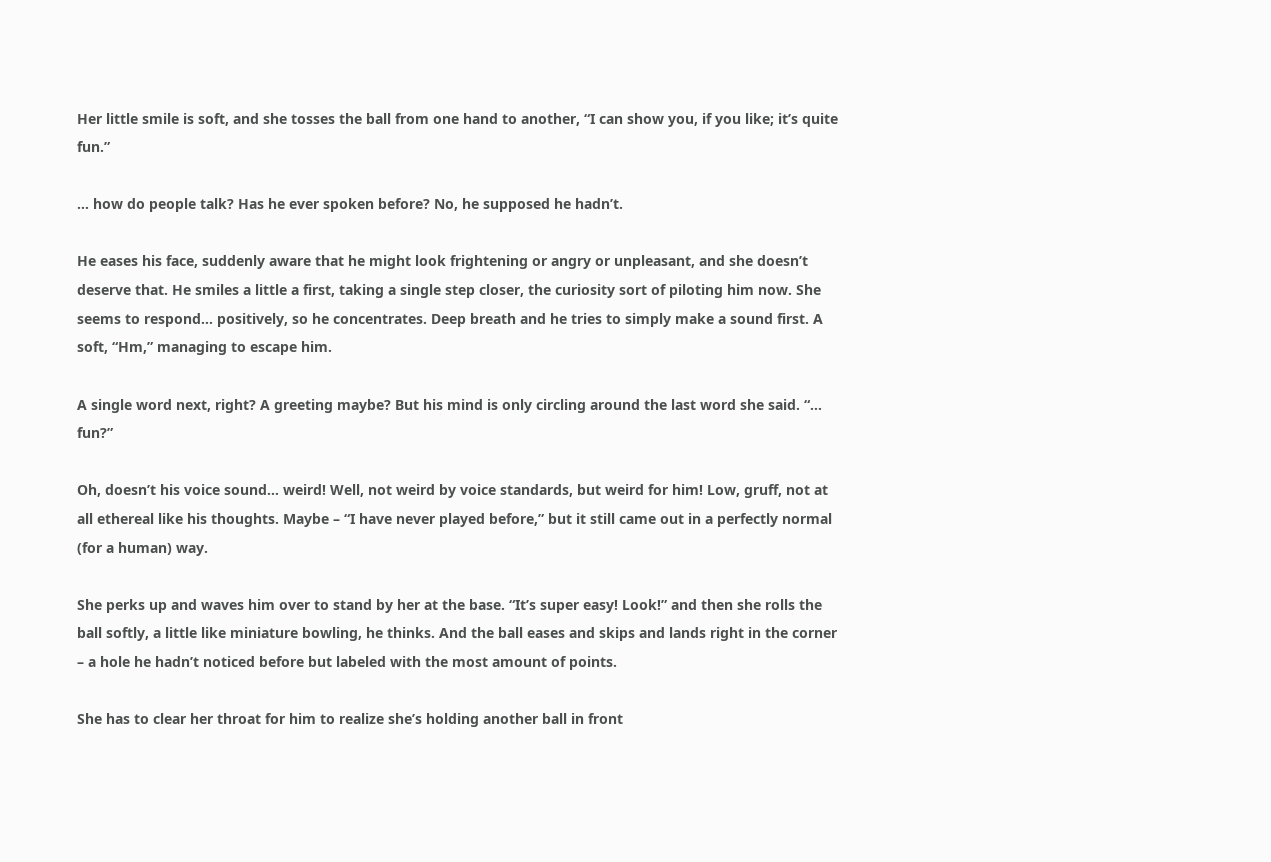Her little smile is soft, and she tosses the ball from one hand to another, “I can show you, if you like; it’s quite fun.”

… how do people talk? Has he ever spoken before? No, he supposed he hadn’t.

He eases his face, suddenly aware that he might look frightening or angry or unpleasant, and she doesn’t deserve that. He smiles a little a first, taking a single step closer, the curiosity sort of piloting him now. She seems to respond… positively, so he concentrates. Deep breath and he tries to simply make a sound first. A soft, “Hm,” managing to escape him.

A single word next, right? A greeting maybe? But his mind is only circling around the last word she said. “… fun?”

Oh, doesn’t his voice sound… weird! Well, not weird by voice standards, but weird for him! Low, gruff, not at all ethereal like his thoughts. Maybe – “I have never played before,” but it still came out in a perfectly normal (for a human) way.

She perks up and waves him over to stand by her at the base. “It’s super easy! Look!” and then she rolls the ball softly, a little like miniature bowling, he thinks. And the ball eases and skips and lands right in the corner – a hole he hadn’t noticed before but labeled with the most amount of points.

She has to clear her throat for him to realize she’s holding another ball in front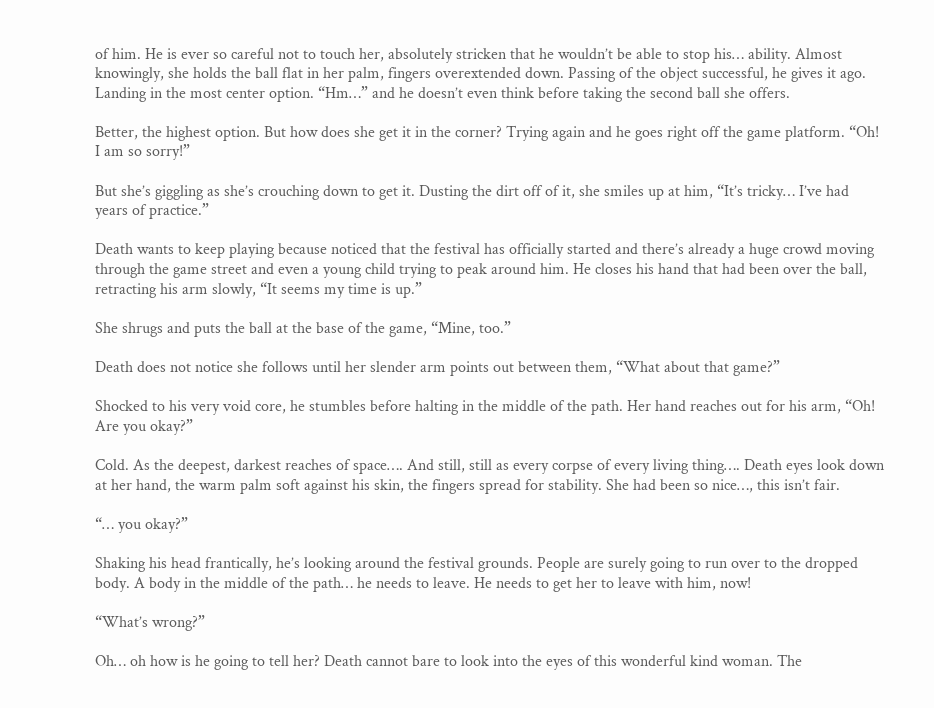of him. He is ever so careful not to touch her, absolutely stricken that he wouldn’t be able to stop his… ability. Almost knowingly, she holds the ball flat in her palm, fingers overextended down. Passing of the object successful, he gives it ago. Landing in the most center option. “Hm…” and he doesn’t even think before taking the second ball she offers.

Better, the highest option. But how does she get it in the corner? Trying again and he goes right off the game platform. “Oh! I am so sorry!”

But she’s giggling as she’s crouching down to get it. Dusting the dirt off of it, she smiles up at him, “It’s tricky… I’ve had years of practice.”

Death wants to keep playing because noticed that the festival has officially started and there’s already a huge crowd moving through the game street and even a young child trying to peak around him. He closes his hand that had been over the ball, retracting his arm slowly, “It seems my time is up.”

She shrugs and puts the ball at the base of the game, “Mine, too.”

Death does not notice she follows until her slender arm points out between them, “What about that game?”

Shocked to his very void core, he stumbles before halting in the middle of the path. Her hand reaches out for his arm, “Oh! Are you okay?”

Cold. As the deepest, darkest reaches of space…. And still, still as every corpse of every living thing…. Death eyes look down at her hand, the warm palm soft against his skin, the fingers spread for stability. She had been so nice…, this isn’t fair.

“… you okay?”

Shaking his head frantically, he’s looking around the festival grounds. People are surely going to run over to the dropped body. A body in the middle of the path… he needs to leave. He needs to get her to leave with him, now!

“What’s wrong?”

Oh… oh how is he going to tell her? Death cannot bare to look into the eyes of this wonderful kind woman. The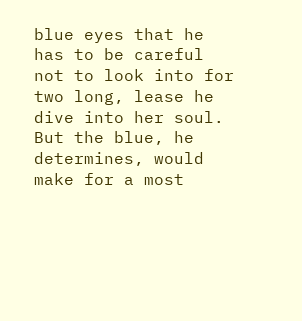blue eyes that he has to be careful not to look into for two long, lease he dive into her soul. But the blue, he determines, would make for a most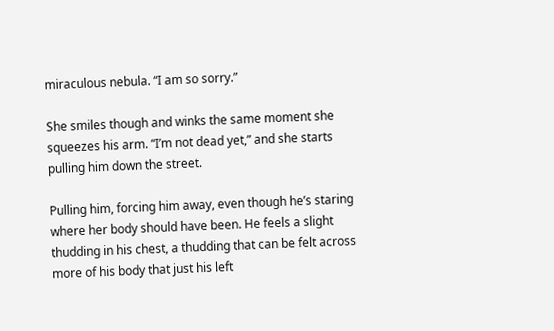miraculous nebula. “I am so sorry.”

She smiles though and winks the same moment she squeezes his arm. “I’m not dead yet,” and she starts pulling him down the street.

Pulling him, forcing him away, even though he’s staring where her body should have been. He feels a slight thudding in his chest, a thudding that can be felt across more of his body that just his left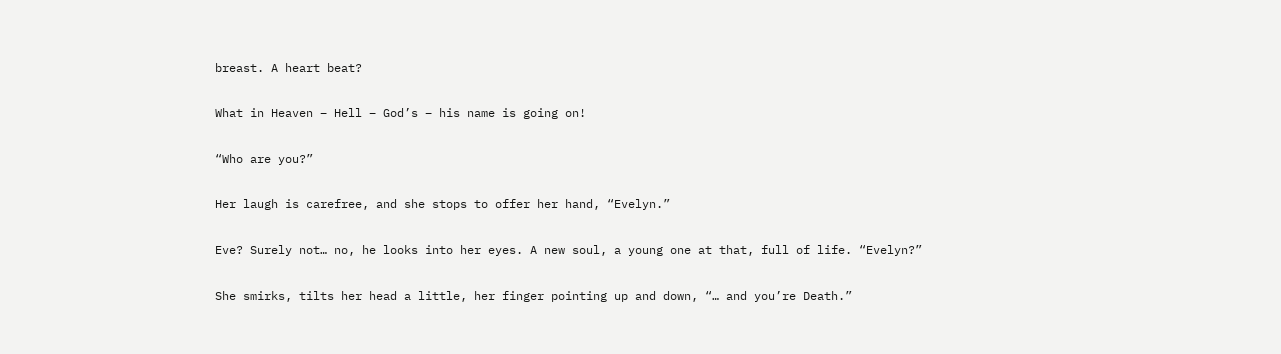breast. A heart beat?

What in Heaven – Hell – God’s – his name is going on!

“Who are you?”

Her laugh is carefree, and she stops to offer her hand, “Evelyn.”

Eve? Surely not… no, he looks into her eyes. A new soul, a young one at that, full of life. “Evelyn?”

She smirks, tilts her head a little, her finger pointing up and down, “… and you’re Death.”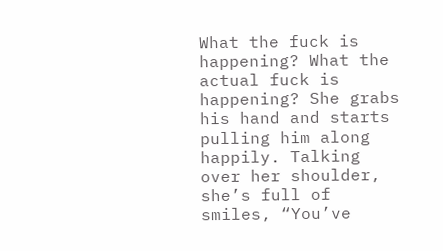What the fuck is happening? What the actual fuck is happening? She grabs his hand and starts pulling him along happily. Talking over her shoulder, she’s full of smiles, “You’ve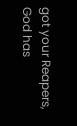got your Reapers, God has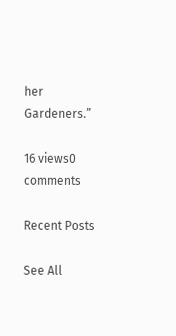her Gardeners.”

16 views0 comments

Recent Posts

See All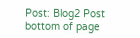Post: Blog2 Post
bottom of page